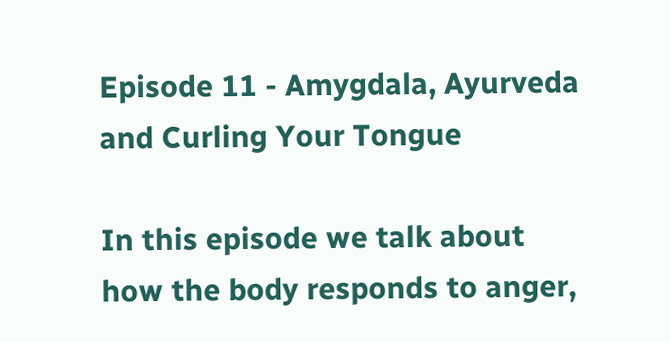Episode 11 - Amygdala, Ayurveda and Curling Your Tongue

In this episode we talk about how the body responds to anger,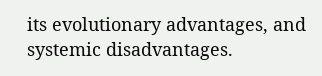its evolutionary advantages, and systemic disadvantages.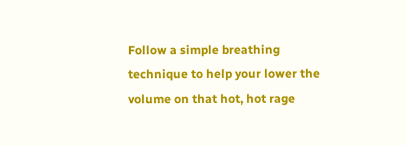Follow a simple breathing technique to help your lower the volume on that hot, hot rage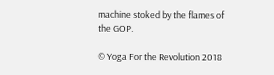machine stoked by the flames of the GOP.

© Yoga For the Revolution 2018